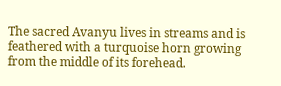The sacred Avanyu lives in streams and is feathered with a turquoise horn growing from the middle of its forehead.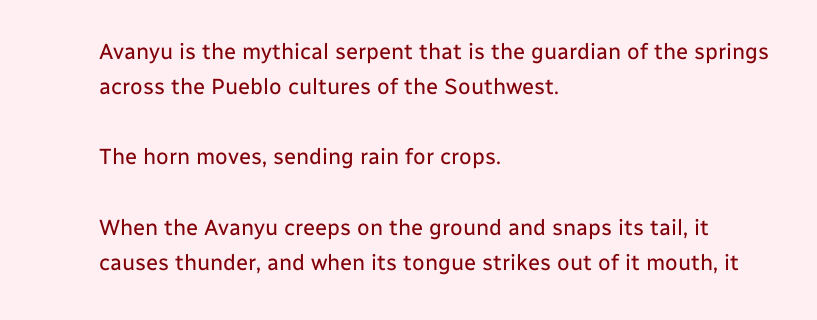Avanyu is the mythical serpent that is the guardian of the springs across the Pueblo cultures of the Southwest.

The horn moves, sending rain for crops.

When the Avanyu creeps on the ground and snaps its tail, it causes thunder, and when its tongue strikes out of it mouth, it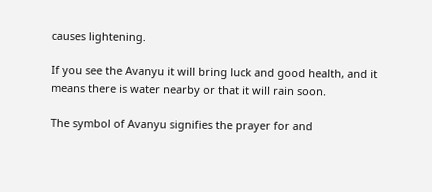causes lightening.

If you see the Avanyu it will bring luck and good health, and it means there is water nearby or that it will rain soon.

The symbol of Avanyu signifies the prayer for and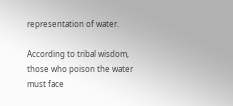representation of water.

According to tribal wisdom, those who poison the water must face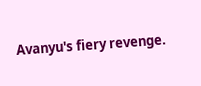Avanyu's fiery revenge.